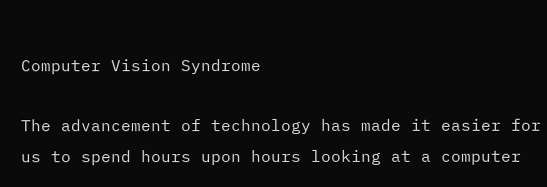Computer Vision Syndrome

The advancement of technology has made it easier for us to spend hours upon hours looking at a computer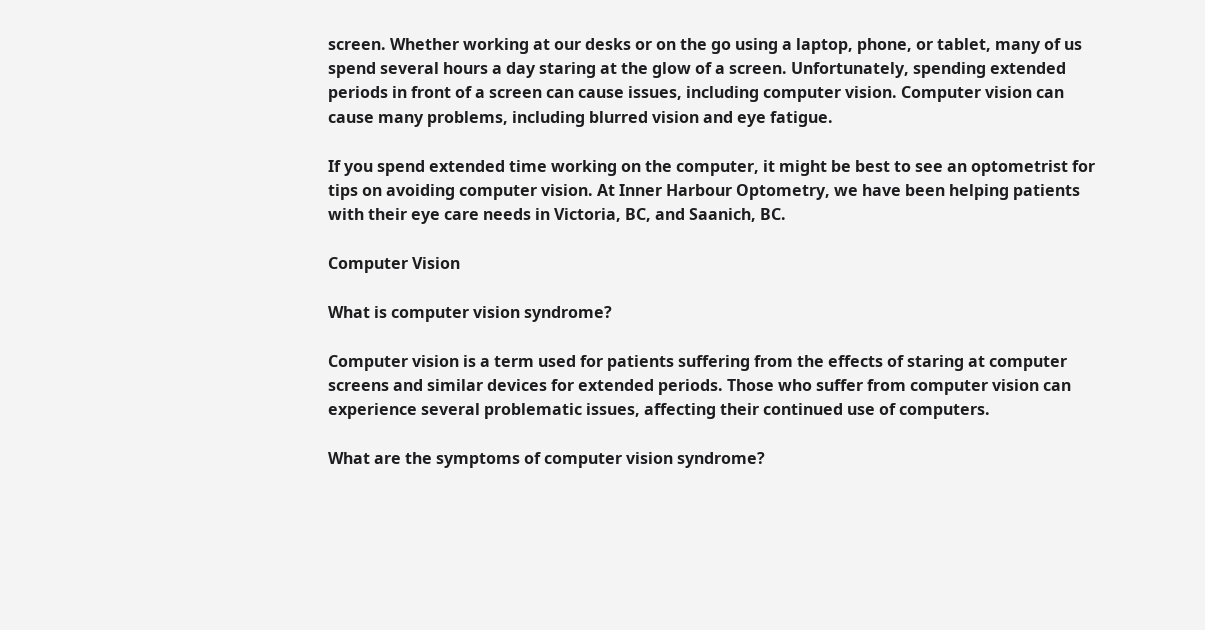screen. Whether working at our desks or on the go using a laptop, phone, or tablet, many of us spend several hours a day staring at the glow of a screen. Unfortunately, spending extended periods in front of a screen can cause issues, including computer vision. Computer vision can cause many problems, including blurred vision and eye fatigue.

If you spend extended time working on the computer, it might be best to see an optometrist for tips on avoiding computer vision. At Inner Harbour Optometry, we have been helping patients with their eye care needs in Victoria, BC, and Saanich, BC.

Computer Vision

What is computer vision syndrome?

Computer vision is a term used for patients suffering from the effects of staring at computer screens and similar devices for extended periods. Those who suffer from computer vision can experience several problematic issues, affecting their continued use of computers.

What are the symptoms of computer vision syndrome?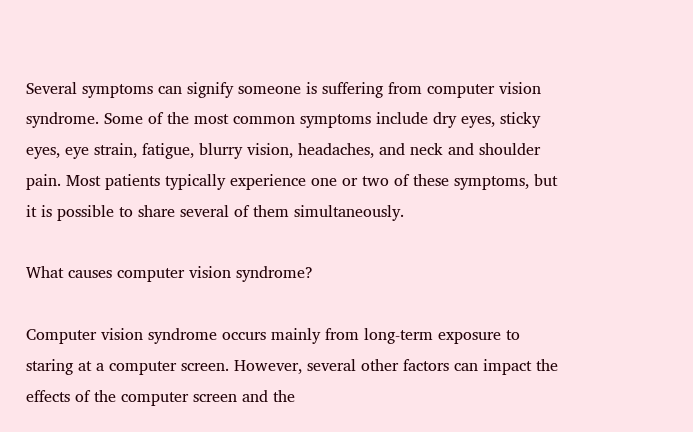Several symptoms can signify someone is suffering from computer vision syndrome. Some of the most common symptoms include dry eyes, sticky eyes, eye strain, fatigue, blurry vision, headaches, and neck and shoulder pain. Most patients typically experience one or two of these symptoms, but it is possible to share several of them simultaneously.

What causes computer vision syndrome?

Computer vision syndrome occurs mainly from long-term exposure to staring at a computer screen. However, several other factors can impact the effects of the computer screen and the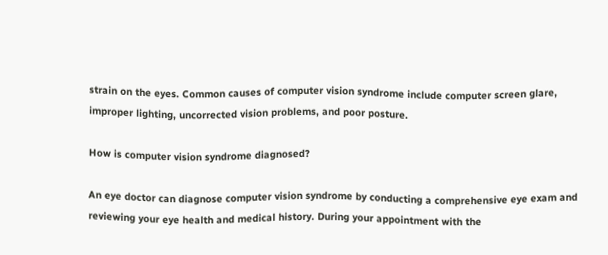strain on the eyes. Common causes of computer vision syndrome include computer screen glare, improper lighting, uncorrected vision problems, and poor posture.

How is computer vision syndrome diagnosed?

An eye doctor can diagnose computer vision syndrome by conducting a comprehensive eye exam and reviewing your eye health and medical history. During your appointment with the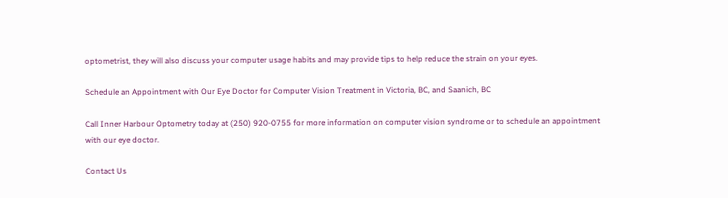optometrist, they will also discuss your computer usage habits and may provide tips to help reduce the strain on your eyes.

Schedule an Appointment with Our Eye Doctor for Computer Vision Treatment in Victoria, BC, and Saanich, BC

Call Inner Harbour Optometry today at (250) 920-0755 for more information on computer vision syndrome or to schedule an appointment with our eye doctor.

Contact Us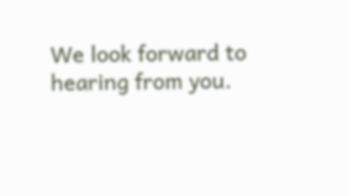We look forward to hearing from you.